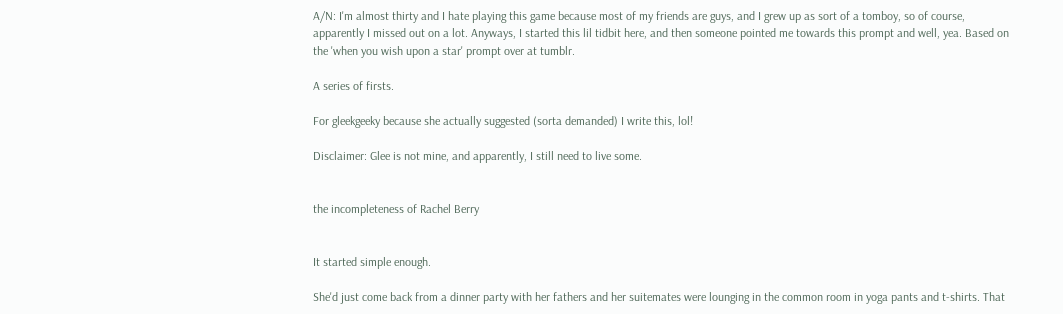A/N: I'm almost thirty and I hate playing this game because most of my friends are guys, and I grew up as sort of a tomboy, so of course, apparently I missed out on a lot. Anyways, I started this lil tidbit here, and then someone pointed me towards this prompt and well, yea. Based on the 'when you wish upon a star' prompt over at tumblr.

A series of firsts.

For gleekgeeky because she actually suggested (sorta demanded) I write this, lol!

Disclaimer: Glee is not mine, and apparently, I still need to live some.


the incompleteness of Rachel Berry


It started simple enough.

She'd just come back from a dinner party with her fathers and her suitemates were lounging in the common room in yoga pants and t-shirts. That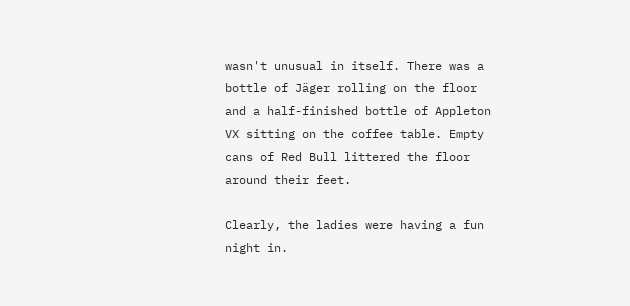wasn't unusual in itself. There was a bottle of Jäger rolling on the floor and a half-finished bottle of Appleton VX sitting on the coffee table. Empty cans of Red Bull littered the floor around their feet.

Clearly, the ladies were having a fun night in.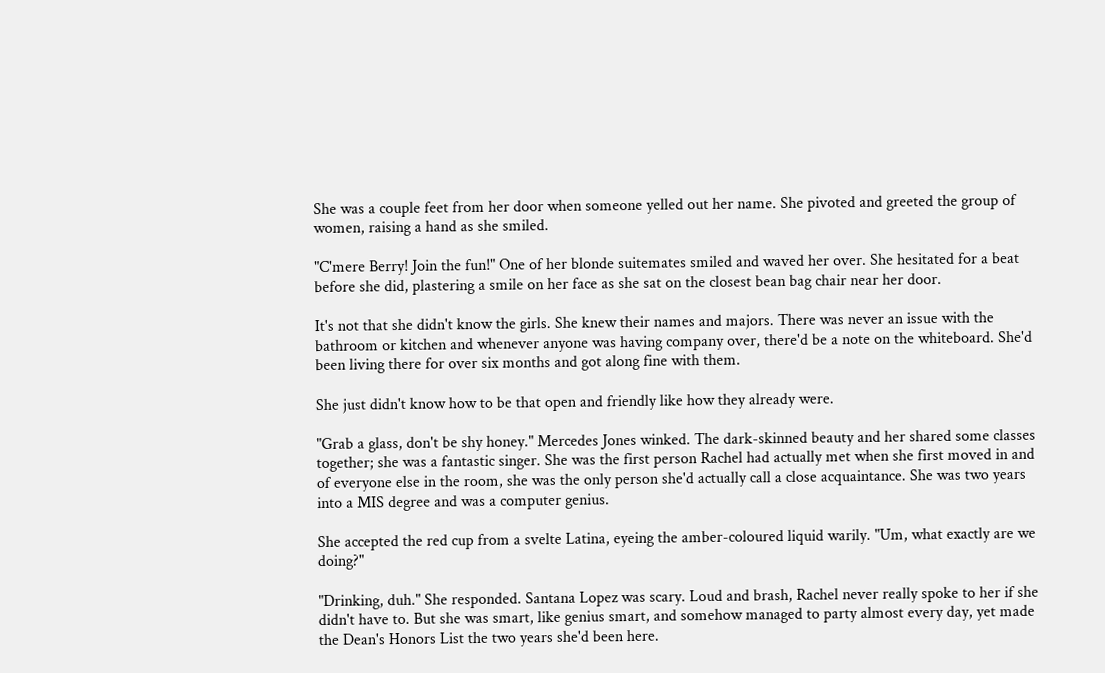She was a couple feet from her door when someone yelled out her name. She pivoted and greeted the group of women, raising a hand as she smiled.

"C'mere Berry! Join the fun!" One of her blonde suitemates smiled and waved her over. She hesitated for a beat before she did, plastering a smile on her face as she sat on the closest bean bag chair near her door.

It's not that she didn't know the girls. She knew their names and majors. There was never an issue with the bathroom or kitchen and whenever anyone was having company over, there'd be a note on the whiteboard. She'd been living there for over six months and got along fine with them.

She just didn't know how to be that open and friendly like how they already were.

"Grab a glass, don't be shy honey." Mercedes Jones winked. The dark-skinned beauty and her shared some classes together; she was a fantastic singer. She was the first person Rachel had actually met when she first moved in and of everyone else in the room, she was the only person she'd actually call a close acquaintance. She was two years into a MIS degree and was a computer genius.

She accepted the red cup from a svelte Latina, eyeing the amber-coloured liquid warily. "Um, what exactly are we doing?"

"Drinking, duh." She responded. Santana Lopez was scary. Loud and brash, Rachel never really spoke to her if she didn't have to. But she was smart, like genius smart, and somehow managed to party almost every day, yet made the Dean's Honors List the two years she'd been here.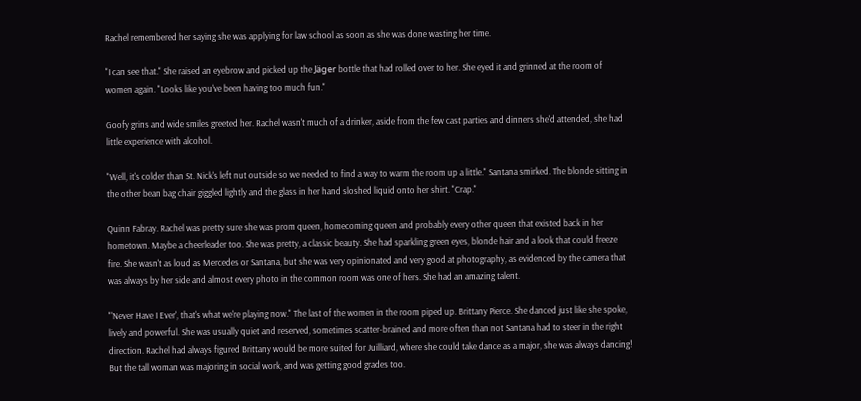Rachel remembered her saying she was applying for law school as soon as she was done wasting her time.

"I can see that." She raised an eyebrow and picked up the Jäger bottle that had rolled over to her. She eyed it and grinned at the room of women again. "Looks like you've been having too much fun."

Goofy grins and wide smiles greeted her. Rachel wasn't much of a drinker, aside from the few cast parties and dinners she'd attended, she had little experience with alcohol.

"Well, it's colder than St. Nick's left nut outside so we needed to find a way to warm the room up a little." Santana smirked. The blonde sitting in the other bean bag chair giggled lightly and the glass in her hand sloshed liquid onto her shirt. "Crap."

Quinn Fabray. Rachel was pretty sure she was prom queen, homecoming queen and probably every other queen that existed back in her hometown. Maybe a cheerleader too. She was pretty, a classic beauty. She had sparkling green eyes, blonde hair and a look that could freeze fire. She wasn't as loud as Mercedes or Santana, but she was very opinionated and very good at photography, as evidenced by the camera that was always by her side and almost every photo in the common room was one of hers. She had an amazing talent.

"'Never Have I Ever', that's what we're playing now." The last of the women in the room piped up. Brittany Pierce. She danced just like she spoke, lively and powerful. She was usually quiet and reserved, sometimes scatter-brained and more often than not Santana had to steer in the right direction. Rachel had always figured Brittany would be more suited for Juilliard, where she could take dance as a major, she was always dancing! But the tall woman was majoring in social work, and was getting good grades too.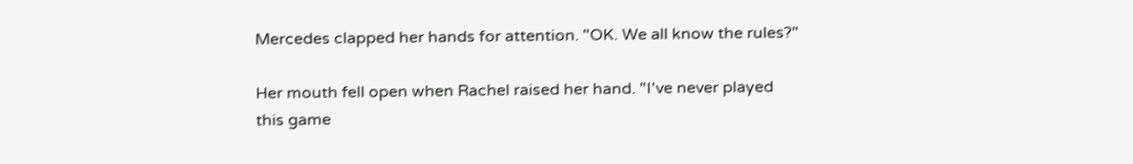Mercedes clapped her hands for attention. "OK. We all know the rules?"

Her mouth fell open when Rachel raised her hand. "I've never played this game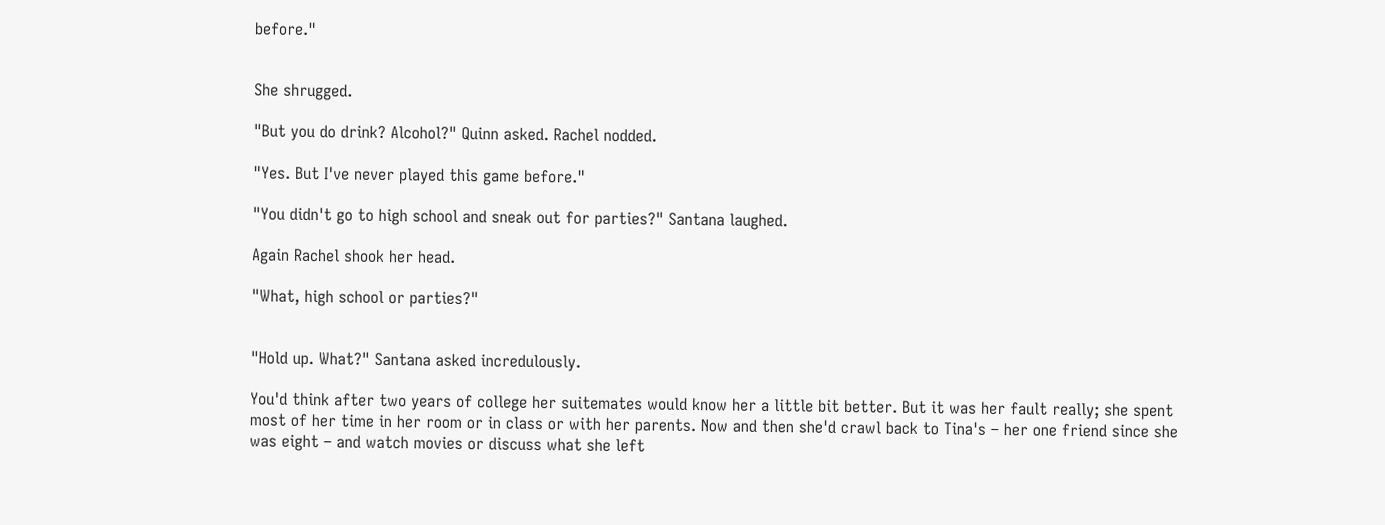before."


She shrugged.

"But you do drink? Alcohol?" Quinn asked. Rachel nodded.

"Yes. But I've never played this game before."

"You didn't go to high school and sneak out for parties?" Santana laughed.

Again Rachel shook her head.

"What, high school or parties?"


"Hold up. What?" Santana asked incredulously.

You'd think after two years of college her suitemates would know her a little bit better. But it was her fault really; she spent most of her time in her room or in class or with her parents. Now and then she'd crawl back to Tina's – her one friend since she was eight – and watch movies or discuss what she left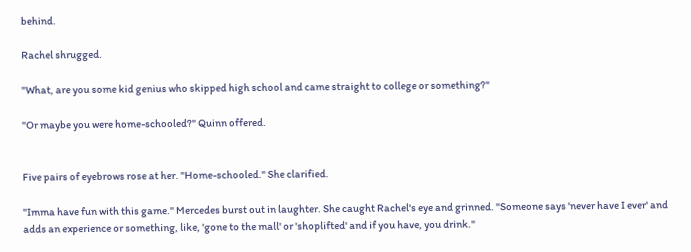behind.

Rachel shrugged.

"What, are you some kid genius who skipped high school and came straight to college or something?"

"Or maybe you were home-schooled?" Quinn offered.


Five pairs of eyebrows rose at her. "Home-schooled." She clarified.

"Imma have fun with this game." Mercedes burst out in laughter. She caught Rachel's eye and grinned. "Someone says 'never have I ever' and adds an experience or something, like, 'gone to the mall' or 'shoplifted' and if you have, you drink."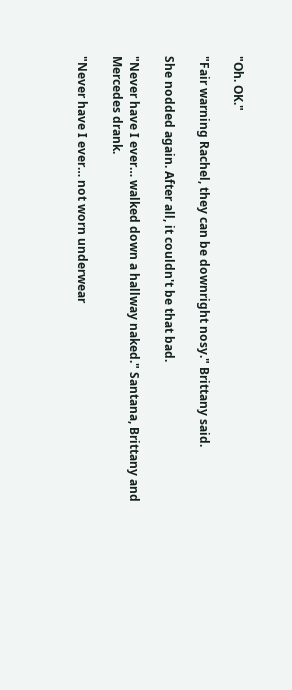"Oh. OK."

"Fair warning Rachel, they can be downright nosy." Brittany said.

She nodded again. After all, it couldn't be that bad.

"Never have I ever… walked down a hallway naked." Santana, Brittany and Mercedes drank.

"Never have I ever… not worn underwear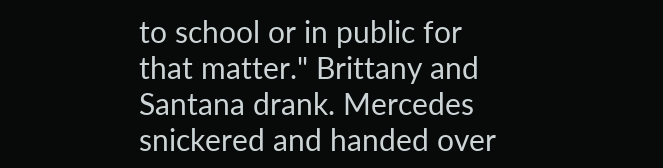to school or in public for that matter." Brittany and Santana drank. Mercedes snickered and handed over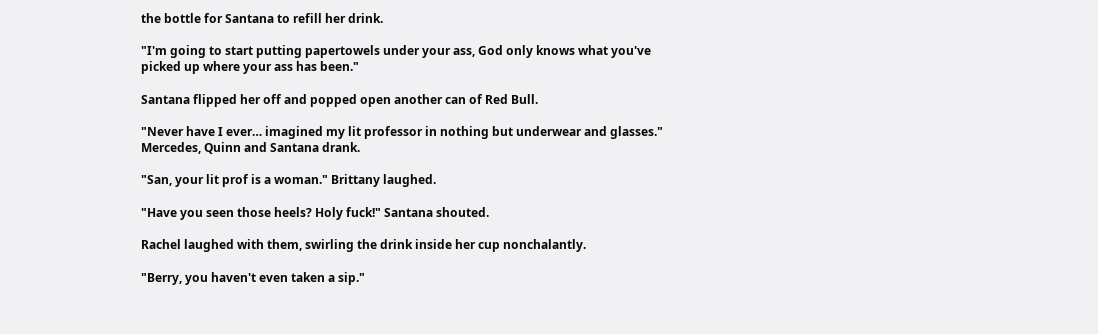the bottle for Santana to refill her drink.

"I'm going to start putting papertowels under your ass, God only knows what you've picked up where your ass has been."

Santana flipped her off and popped open another can of Red Bull.

"Never have I ever… imagined my lit professor in nothing but underwear and glasses." Mercedes, Quinn and Santana drank.

"San, your lit prof is a woman." Brittany laughed.

"Have you seen those heels? Holy fuck!" Santana shouted.

Rachel laughed with them, swirling the drink inside her cup nonchalantly.

"Berry, you haven't even taken a sip."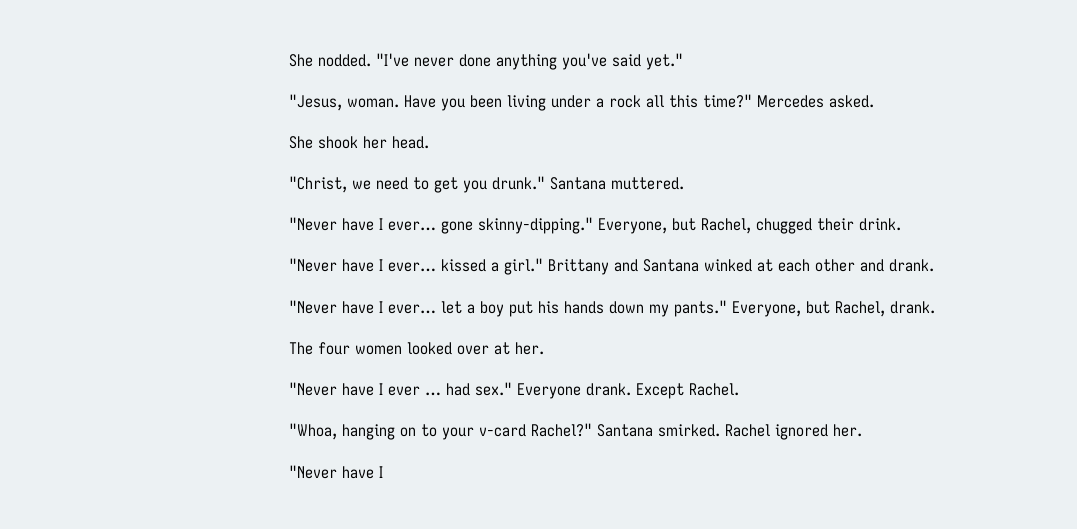She nodded. "I've never done anything you've said yet."

"Jesus, woman. Have you been living under a rock all this time?" Mercedes asked.

She shook her head.

"Christ, we need to get you drunk." Santana muttered.

"Never have I ever… gone skinny-dipping." Everyone, but Rachel, chugged their drink.

"Never have I ever… kissed a girl." Brittany and Santana winked at each other and drank.

"Never have I ever… let a boy put his hands down my pants." Everyone, but Rachel, drank.

The four women looked over at her.

"Never have I ever … had sex." Everyone drank. Except Rachel.

"Whoa, hanging on to your v-card Rachel?" Santana smirked. Rachel ignored her.

"Never have I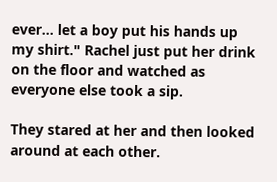ever… let a boy put his hands up my shirt." Rachel just put her drink on the floor and watched as everyone else took a sip.

They stared at her and then looked around at each other.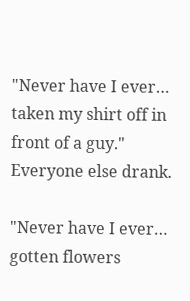"Never have I ever… taken my shirt off in front of a guy." Everyone else drank.

"Never have I ever… gotten flowers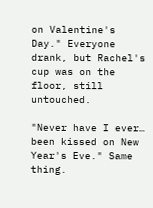on Valentine's Day." Everyone drank, but Rachel's cup was on the floor, still untouched.

"Never have I ever… been kissed on New Year's Eve." Same thing.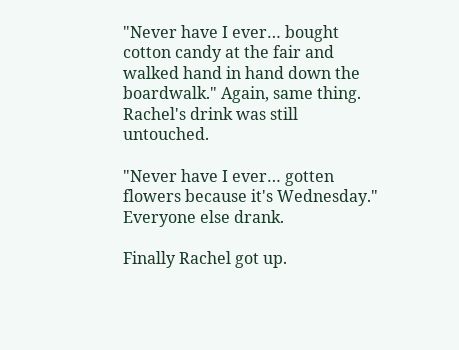"Never have I ever… bought cotton candy at the fair and walked hand in hand down the boardwalk." Again, same thing. Rachel's drink was still untouched.

"Never have I ever… gotten flowers because it's Wednesday." Everyone else drank.

Finally Rachel got up.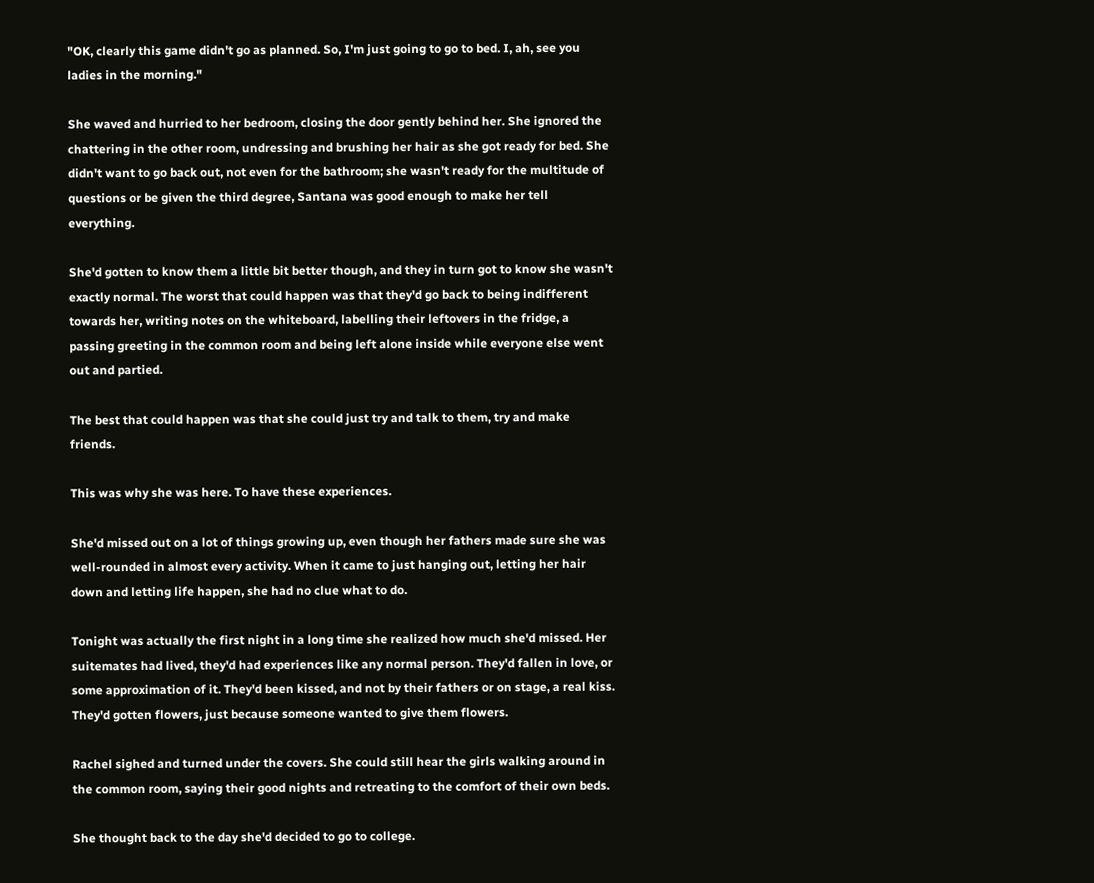"OK, clearly this game didn't go as planned. So, I'm just going to go to bed. I, ah, see you ladies in the morning."

She waved and hurried to her bedroom, closing the door gently behind her. She ignored the chattering in the other room, undressing and brushing her hair as she got ready for bed. She didn't want to go back out, not even for the bathroom; she wasn't ready for the multitude of questions or be given the third degree, Santana was good enough to make her tell everything.

She'd gotten to know them a little bit better though, and they in turn got to know she wasn't exactly normal. The worst that could happen was that they'd go back to being indifferent towards her, writing notes on the whiteboard, labelling their leftovers in the fridge, a passing greeting in the common room and being left alone inside while everyone else went out and partied.

The best that could happen was that she could just try and talk to them, try and make friends.

This was why she was here. To have these experiences.

She'd missed out on a lot of things growing up, even though her fathers made sure she was well-rounded in almost every activity. When it came to just hanging out, letting her hair down and letting life happen, she had no clue what to do.

Tonight was actually the first night in a long time she realized how much she'd missed. Her suitemates had lived, they'd had experiences like any normal person. They'd fallen in love, or some approximation of it. They'd been kissed, and not by their fathers or on stage, a real kiss. They'd gotten flowers, just because someone wanted to give them flowers.

Rachel sighed and turned under the covers. She could still hear the girls walking around in the common room, saying their good nights and retreating to the comfort of their own beds.

She thought back to the day she'd decided to go to college.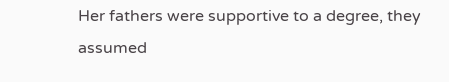Her fathers were supportive to a degree, they assumed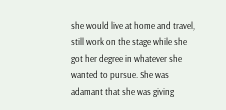she would live at home and travel, still work on the stage while she got her degree in whatever she wanted to pursue. She was adamant that she was giving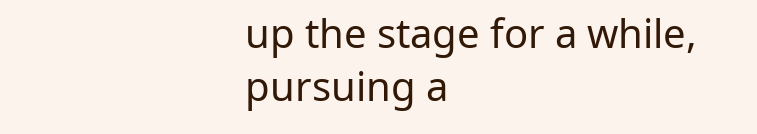up the stage for a while, pursuing a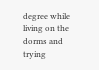degree while living on the dorms and trying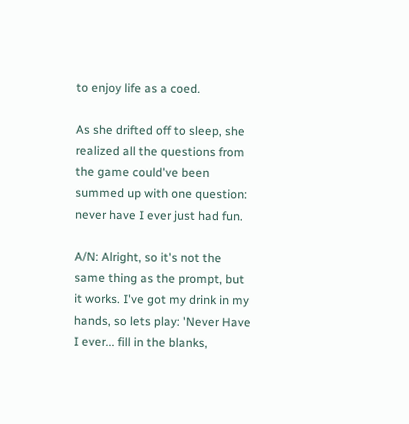to enjoy life as a coed.

As she drifted off to sleep, she realized all the questions from the game could've been summed up with one question: never have I ever just had fun.

A/N: Alright, so it's not the same thing as the prompt, but it works. I've got my drink in my hands, so lets play: 'Never Have I ever... fill in the blanks,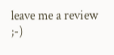leave me a review ;-)